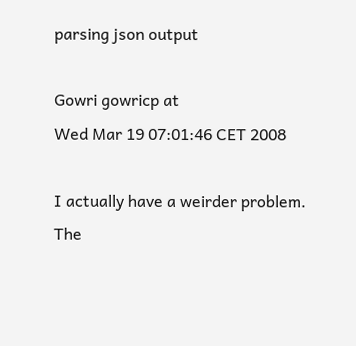parsing json output

Gowri gowricp at
Wed Mar 19 07:01:46 CET 2008

I actually have a weirder problem. The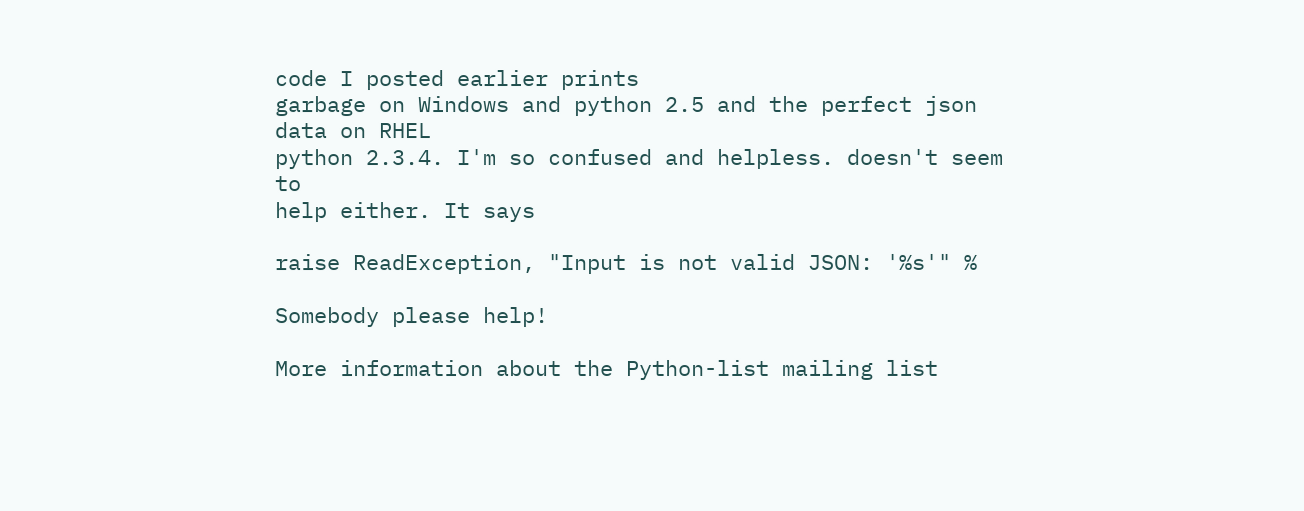code I posted earlier prints
garbage on Windows and python 2.5 and the perfect json data on RHEL
python 2.3.4. I'm so confused and helpless. doesn't seem to
help either. It says

raise ReadException, "Input is not valid JSON: '%s'" %

Somebody please help!

More information about the Python-list mailing list